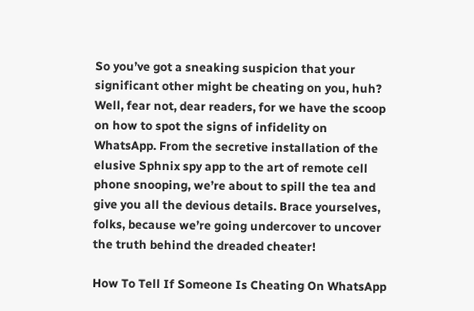So you’ve got a sneaking suspicion that your significant other might be cheating on you, huh? Well, fear not, dear readers, for we have the scoop on how to spot the signs of infidelity on WhatsApp. From the secretive installation of the elusive Sphnix spy app to the art of remote cell phone snooping, we’re about to spill the tea and give you all the devious details. Brace yourselves, folks, because we’re going undercover to uncover the truth behind the dreaded cheater!

How To Tell If Someone Is Cheating On WhatsApp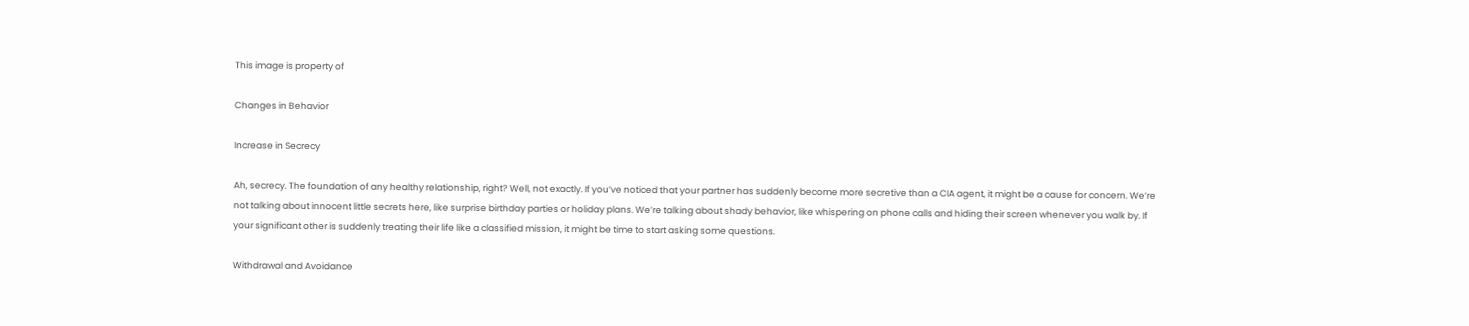This image is property of

Changes in Behavior

Increase in Secrecy

Ah, secrecy. The foundation of any healthy relationship, right? Well, not exactly. If you’ve noticed that your partner has suddenly become more secretive than a CIA agent, it might be a cause for concern. We’re not talking about innocent little secrets here, like surprise birthday parties or holiday plans. We’re talking about shady behavior, like whispering on phone calls and hiding their screen whenever you walk by. If your significant other is suddenly treating their life like a classified mission, it might be time to start asking some questions.

Withdrawal and Avoidance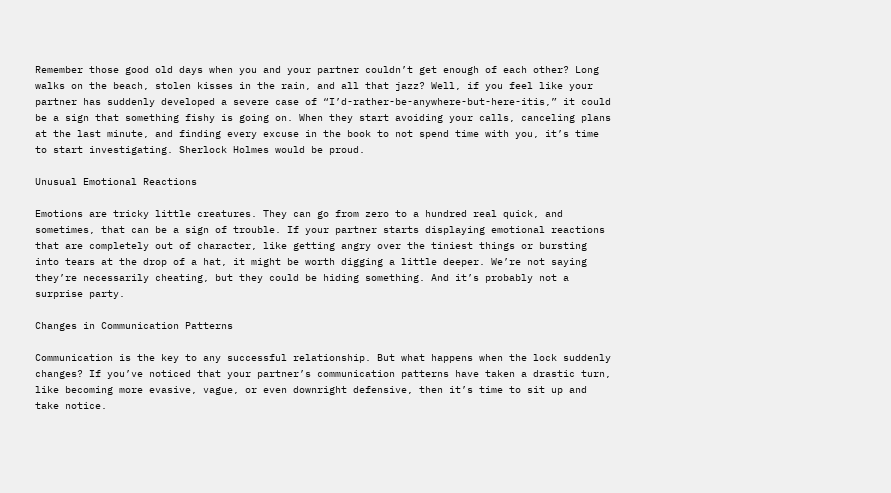Remember those good old days when you and your partner couldn’t get enough of each other? Long walks on the beach, stolen kisses in the rain, and all that jazz? Well, if you feel like your partner has suddenly developed a severe case of “I’d-rather-be-anywhere-but-here-itis,” it could be a sign that something fishy is going on. When they start avoiding your calls, canceling plans at the last minute, and finding every excuse in the book to not spend time with you, it’s time to start investigating. Sherlock Holmes would be proud.

Unusual Emotional Reactions

Emotions are tricky little creatures. They can go from zero to a hundred real quick, and sometimes, that can be a sign of trouble. If your partner starts displaying emotional reactions that are completely out of character, like getting angry over the tiniest things or bursting into tears at the drop of a hat, it might be worth digging a little deeper. We’re not saying they’re necessarily cheating, but they could be hiding something. And it’s probably not a surprise party.

Changes in Communication Patterns

Communication is the key to any successful relationship. But what happens when the lock suddenly changes? If you’ve noticed that your partner’s communication patterns have taken a drastic turn, like becoming more evasive, vague, or even downright defensive, then it’s time to sit up and take notice.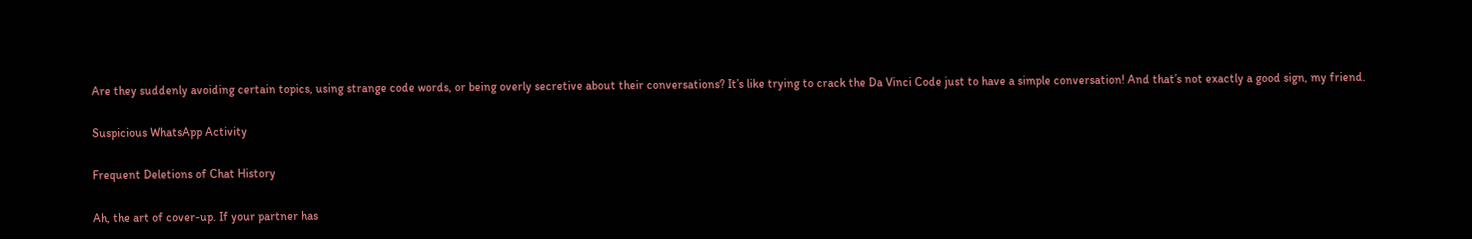Are they suddenly avoiding certain topics, using strange code words, or being overly secretive about their conversations? It’s like trying to crack the Da Vinci Code just to have a simple conversation! And that’s not exactly a good sign, my friend.

Suspicious WhatsApp Activity

Frequent Deletions of Chat History

Ah, the art of cover-up. If your partner has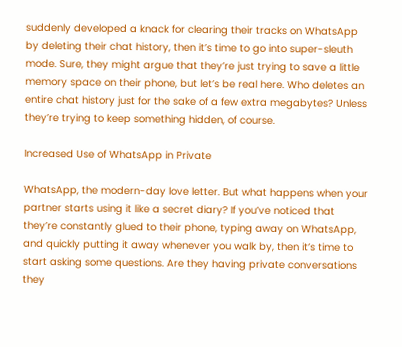suddenly developed a knack for clearing their tracks on WhatsApp by deleting their chat history, then it’s time to go into super-sleuth mode. Sure, they might argue that they’re just trying to save a little memory space on their phone, but let’s be real here. Who deletes an entire chat history just for the sake of a few extra megabytes? Unless they’re trying to keep something hidden, of course.

Increased Use of WhatsApp in Private

WhatsApp, the modern-day love letter. But what happens when your partner starts using it like a secret diary? If you’ve noticed that they’re constantly glued to their phone, typing away on WhatsApp, and quickly putting it away whenever you walk by, then it’s time to start asking some questions. Are they having private conversations they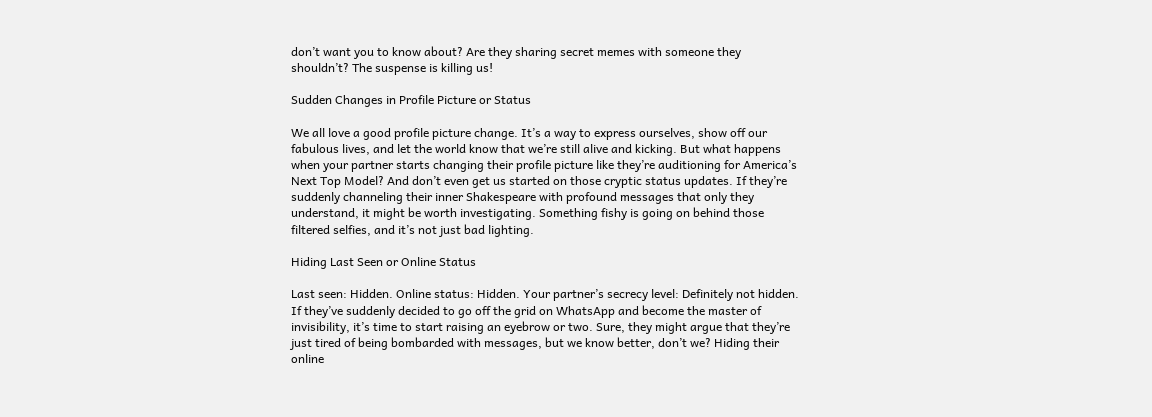don’t want you to know about? Are they sharing secret memes with someone they shouldn’t? The suspense is killing us!

Sudden Changes in Profile Picture or Status

We all love a good profile picture change. It’s a way to express ourselves, show off our fabulous lives, and let the world know that we’re still alive and kicking. But what happens when your partner starts changing their profile picture like they’re auditioning for America’s Next Top Model? And don’t even get us started on those cryptic status updates. If they’re suddenly channeling their inner Shakespeare with profound messages that only they understand, it might be worth investigating. Something fishy is going on behind those filtered selfies, and it’s not just bad lighting.

Hiding Last Seen or Online Status

Last seen: Hidden. Online status: Hidden. Your partner’s secrecy level: Definitely not hidden. If they’ve suddenly decided to go off the grid on WhatsApp and become the master of invisibility, it’s time to start raising an eyebrow or two. Sure, they might argue that they’re just tired of being bombarded with messages, but we know better, don’t we? Hiding their online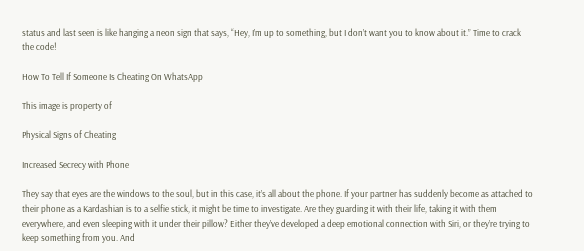status and last seen is like hanging a neon sign that says, “Hey, I’m up to something, but I don’t want you to know about it.” Time to crack the code!

How To Tell If Someone Is Cheating On WhatsApp

This image is property of

Physical Signs of Cheating

Increased Secrecy with Phone

They say that eyes are the windows to the soul, but in this case, it’s all about the phone. If your partner has suddenly become as attached to their phone as a Kardashian is to a selfie stick, it might be time to investigate. Are they guarding it with their life, taking it with them everywhere, and even sleeping with it under their pillow? Either they’ve developed a deep emotional connection with Siri, or they’re trying to keep something from you. And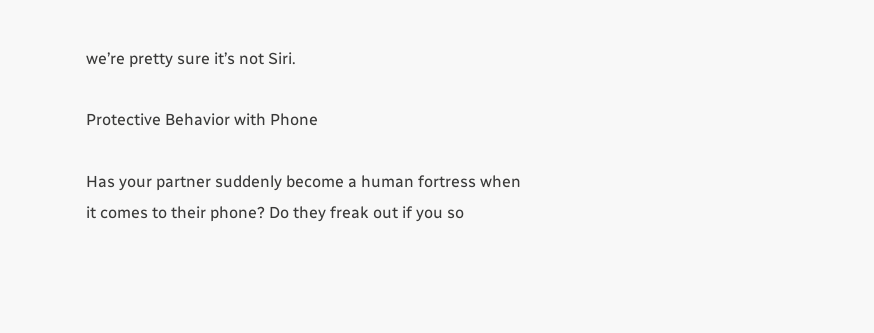we’re pretty sure it’s not Siri.

Protective Behavior with Phone

Has your partner suddenly become a human fortress when it comes to their phone? Do they freak out if you so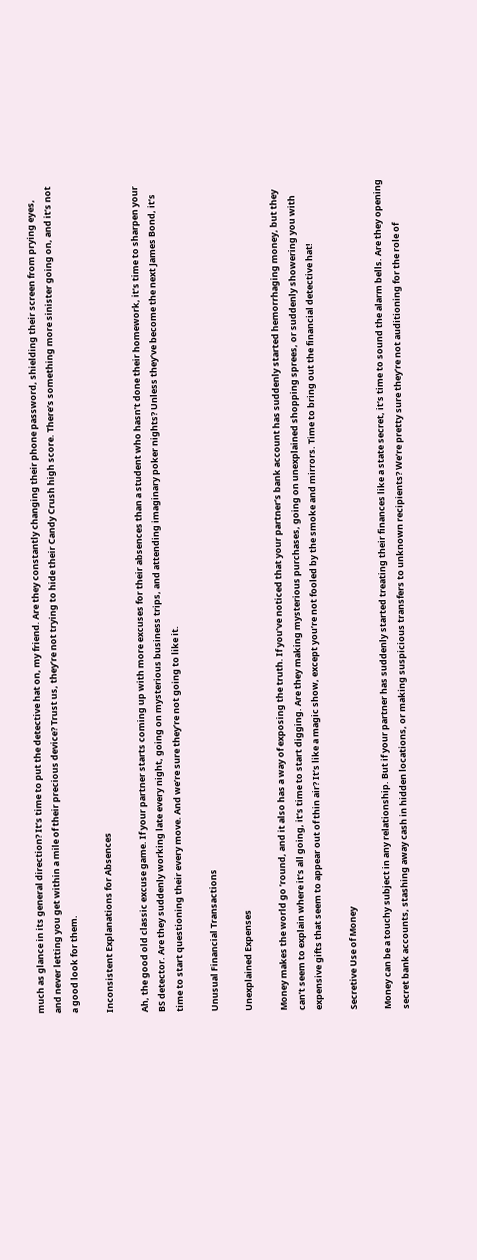much as glance in its general direction? It’s time to put the detective hat on, my friend. Are they constantly changing their phone password, shielding their screen from prying eyes, and never letting you get within a mile of their precious device? Trust us, they’re not trying to hide their Candy Crush high score. There’s something more sinister going on, and it’s not a good look for them.

Inconsistent Explanations for Absences

Ah, the good old classic excuse game. If your partner starts coming up with more excuses for their absences than a student who hasn’t done their homework, it’s time to sharpen your BS detector. Are they suddenly working late every night, going on mysterious business trips, and attending imaginary poker nights? Unless they’ve become the next James Bond, it’s time to start questioning their every move. And we’re sure they’re not going to like it.

Unusual Financial Transactions

Unexplained Expenses

Money makes the world go ’round, and it also has a way of exposing the truth. If you’ve noticed that your partner’s bank account has suddenly started hemorrhaging money, but they can’t seem to explain where it’s all going, it’s time to start digging. Are they making mysterious purchases, going on unexplained shopping sprees, or suddenly showering you with expensive gifts that seem to appear out of thin air? It’s like a magic show, except you’re not fooled by the smoke and mirrors. Time to bring out the financial detective hat!

Secretive Use of Money

Money can be a touchy subject in any relationship. But if your partner has suddenly started treating their finances like a state secret, it’s time to sound the alarm bells. Are they opening secret bank accounts, stashing away cash in hidden locations, or making suspicious transfers to unknown recipients? We’re pretty sure they’re not auditioning for the role of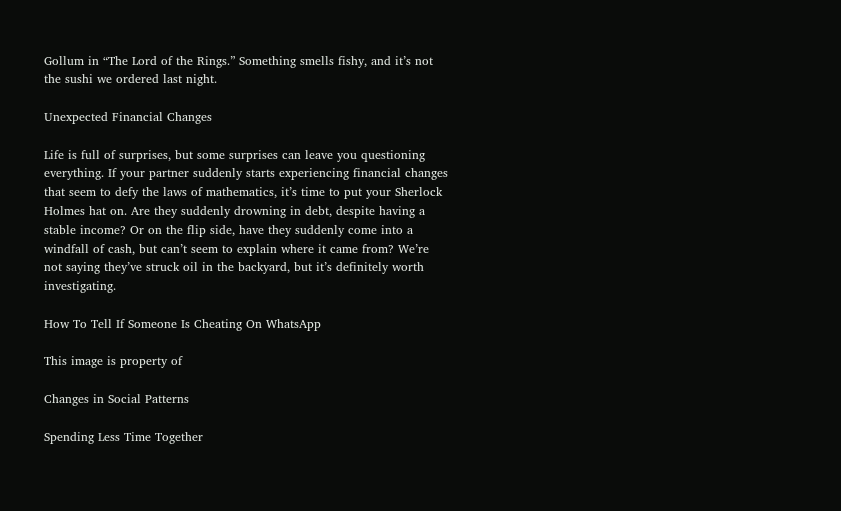Gollum in “The Lord of the Rings.” Something smells fishy, and it’s not the sushi we ordered last night.

Unexpected Financial Changes

Life is full of surprises, but some surprises can leave you questioning everything. If your partner suddenly starts experiencing financial changes that seem to defy the laws of mathematics, it’s time to put your Sherlock Holmes hat on. Are they suddenly drowning in debt, despite having a stable income? Or on the flip side, have they suddenly come into a windfall of cash, but can’t seem to explain where it came from? We’re not saying they’ve struck oil in the backyard, but it’s definitely worth investigating.

How To Tell If Someone Is Cheating On WhatsApp

This image is property of

Changes in Social Patterns

Spending Less Time Together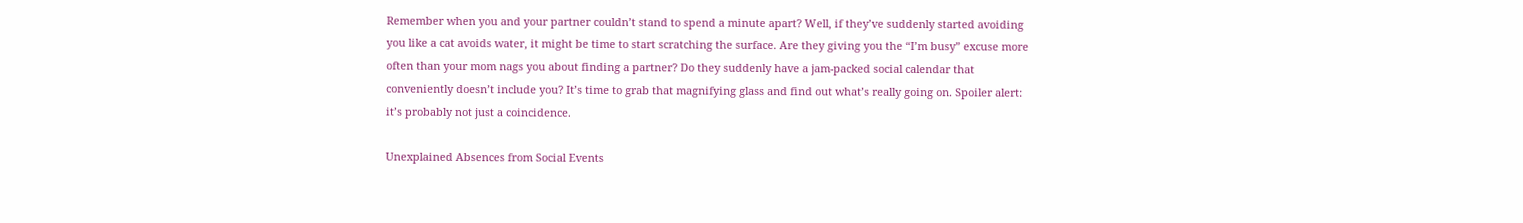Remember when you and your partner couldn’t stand to spend a minute apart? Well, if they’ve suddenly started avoiding you like a cat avoids water, it might be time to start scratching the surface. Are they giving you the “I’m busy” excuse more often than your mom nags you about finding a partner? Do they suddenly have a jam-packed social calendar that conveniently doesn’t include you? It’s time to grab that magnifying glass and find out what’s really going on. Spoiler alert: it’s probably not just a coincidence.

Unexplained Absences from Social Events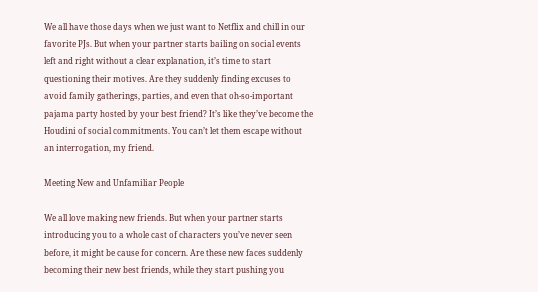We all have those days when we just want to Netflix and chill in our favorite PJs. But when your partner starts bailing on social events left and right without a clear explanation, it’s time to start questioning their motives. Are they suddenly finding excuses to avoid family gatherings, parties, and even that oh-so-important pajama party hosted by your best friend? It’s like they’ve become the Houdini of social commitments. You can’t let them escape without an interrogation, my friend.

Meeting New and Unfamiliar People

We all love making new friends. But when your partner starts introducing you to a whole cast of characters you’ve never seen before, it might be cause for concern. Are these new faces suddenly becoming their new best friends, while they start pushing you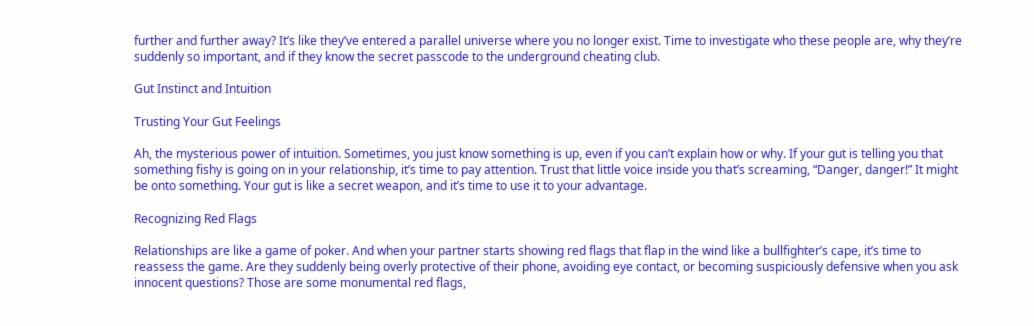further and further away? It’s like they’ve entered a parallel universe where you no longer exist. Time to investigate who these people are, why they’re suddenly so important, and if they know the secret passcode to the underground cheating club.

Gut Instinct and Intuition

Trusting Your Gut Feelings

Ah, the mysterious power of intuition. Sometimes, you just know something is up, even if you can’t explain how or why. If your gut is telling you that something fishy is going on in your relationship, it’s time to pay attention. Trust that little voice inside you that’s screaming, “Danger, danger!” It might be onto something. Your gut is like a secret weapon, and it’s time to use it to your advantage.

Recognizing Red Flags

Relationships are like a game of poker. And when your partner starts showing red flags that flap in the wind like a bullfighter’s cape, it’s time to reassess the game. Are they suddenly being overly protective of their phone, avoiding eye contact, or becoming suspiciously defensive when you ask innocent questions? Those are some monumental red flags,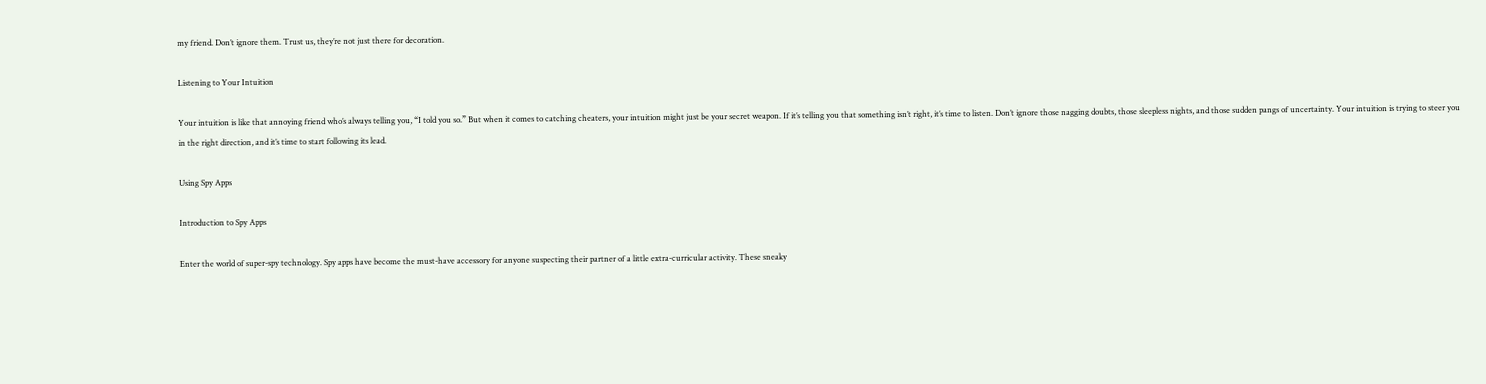my friend. Don’t ignore them. Trust us, they’re not just there for decoration.

Listening to Your Intuition

Your intuition is like that annoying friend who’s always telling you, “I told you so.” But when it comes to catching cheaters, your intuition might just be your secret weapon. If it’s telling you that something isn’t right, it’s time to listen. Don’t ignore those nagging doubts, those sleepless nights, and those sudden pangs of uncertainty. Your intuition is trying to steer you in the right direction, and it’s time to start following its lead.

Using Spy Apps

Introduction to Spy Apps

Enter the world of super-spy technology. Spy apps have become the must-have accessory for anyone suspecting their partner of a little extra-curricular activity. These sneaky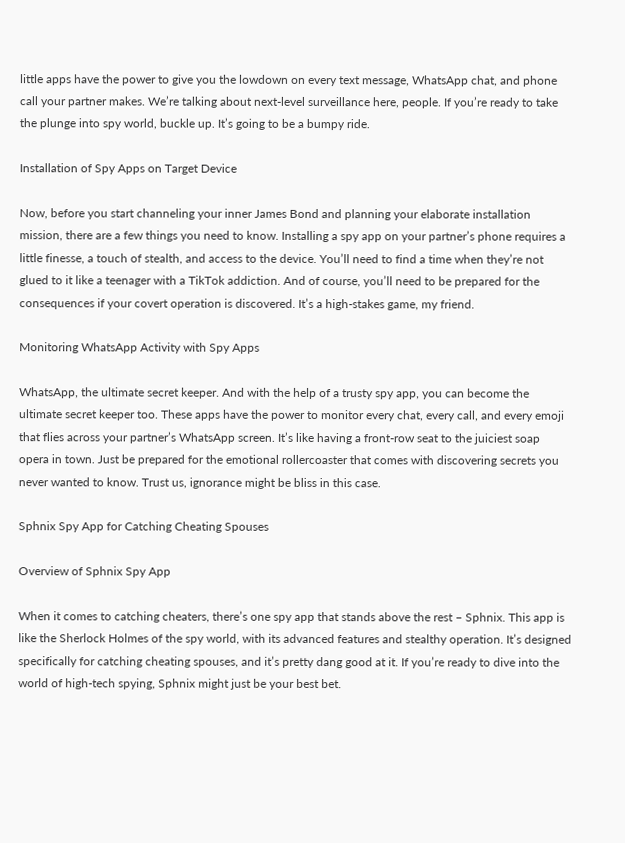little apps have the power to give you the lowdown on every text message, WhatsApp chat, and phone call your partner makes. We’re talking about next-level surveillance here, people. If you’re ready to take the plunge into spy world, buckle up. It’s going to be a bumpy ride.

Installation of Spy Apps on Target Device

Now, before you start channeling your inner James Bond and planning your elaborate installation mission, there are a few things you need to know. Installing a spy app on your partner’s phone requires a little finesse, a touch of stealth, and access to the device. You’ll need to find a time when they’re not glued to it like a teenager with a TikTok addiction. And of course, you’ll need to be prepared for the consequences if your covert operation is discovered. It’s a high-stakes game, my friend.

Monitoring WhatsApp Activity with Spy Apps

WhatsApp, the ultimate secret keeper. And with the help of a trusty spy app, you can become the ultimate secret keeper too. These apps have the power to monitor every chat, every call, and every emoji that flies across your partner’s WhatsApp screen. It’s like having a front-row seat to the juiciest soap opera in town. Just be prepared for the emotional rollercoaster that comes with discovering secrets you never wanted to know. Trust us, ignorance might be bliss in this case.

Sphnix Spy App for Catching Cheating Spouses

Overview of Sphnix Spy App

When it comes to catching cheaters, there’s one spy app that stands above the rest – Sphnix. This app is like the Sherlock Holmes of the spy world, with its advanced features and stealthy operation. It’s designed specifically for catching cheating spouses, and it’s pretty dang good at it. If you’re ready to dive into the world of high-tech spying, Sphnix might just be your best bet.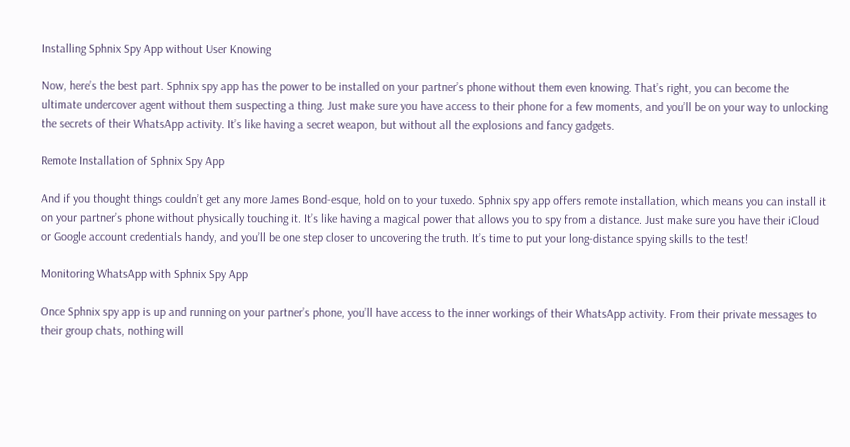Installing Sphnix Spy App without User Knowing

Now, here’s the best part. Sphnix spy app has the power to be installed on your partner’s phone without them even knowing. That’s right, you can become the ultimate undercover agent without them suspecting a thing. Just make sure you have access to their phone for a few moments, and you’ll be on your way to unlocking the secrets of their WhatsApp activity. It’s like having a secret weapon, but without all the explosions and fancy gadgets.

Remote Installation of Sphnix Spy App

And if you thought things couldn’t get any more James Bond-esque, hold on to your tuxedo. Sphnix spy app offers remote installation, which means you can install it on your partner’s phone without physically touching it. It’s like having a magical power that allows you to spy from a distance. Just make sure you have their iCloud or Google account credentials handy, and you’ll be one step closer to uncovering the truth. It’s time to put your long-distance spying skills to the test!

Monitoring WhatsApp with Sphnix Spy App

Once Sphnix spy app is up and running on your partner’s phone, you’ll have access to the inner workings of their WhatsApp activity. From their private messages to their group chats, nothing will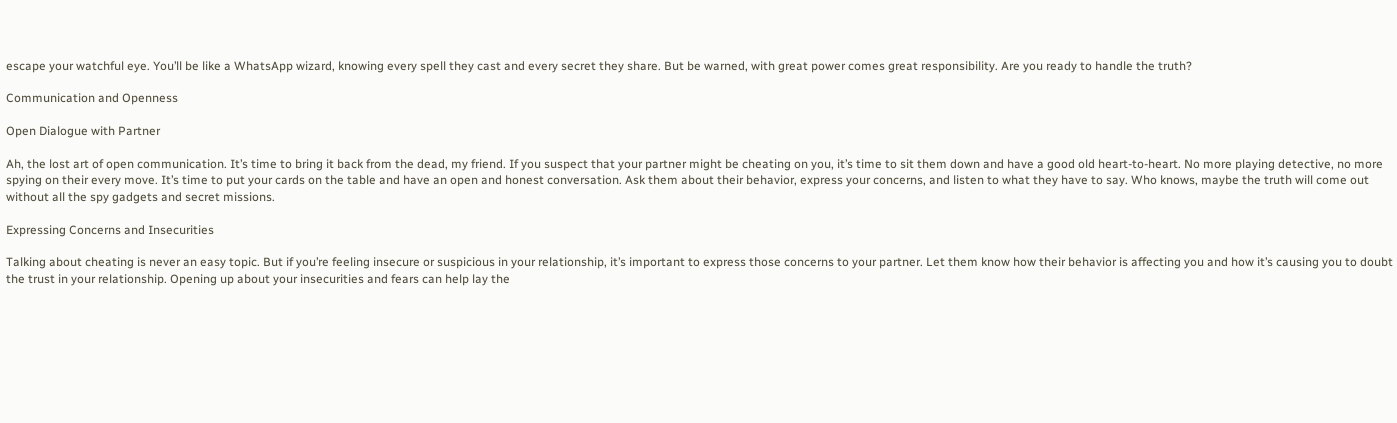escape your watchful eye. You’ll be like a WhatsApp wizard, knowing every spell they cast and every secret they share. But be warned, with great power comes great responsibility. Are you ready to handle the truth?

Communication and Openness

Open Dialogue with Partner

Ah, the lost art of open communication. It’s time to bring it back from the dead, my friend. If you suspect that your partner might be cheating on you, it’s time to sit them down and have a good old heart-to-heart. No more playing detective, no more spying on their every move. It’s time to put your cards on the table and have an open and honest conversation. Ask them about their behavior, express your concerns, and listen to what they have to say. Who knows, maybe the truth will come out without all the spy gadgets and secret missions.

Expressing Concerns and Insecurities

Talking about cheating is never an easy topic. But if you’re feeling insecure or suspicious in your relationship, it’s important to express those concerns to your partner. Let them know how their behavior is affecting you and how it’s causing you to doubt the trust in your relationship. Opening up about your insecurities and fears can help lay the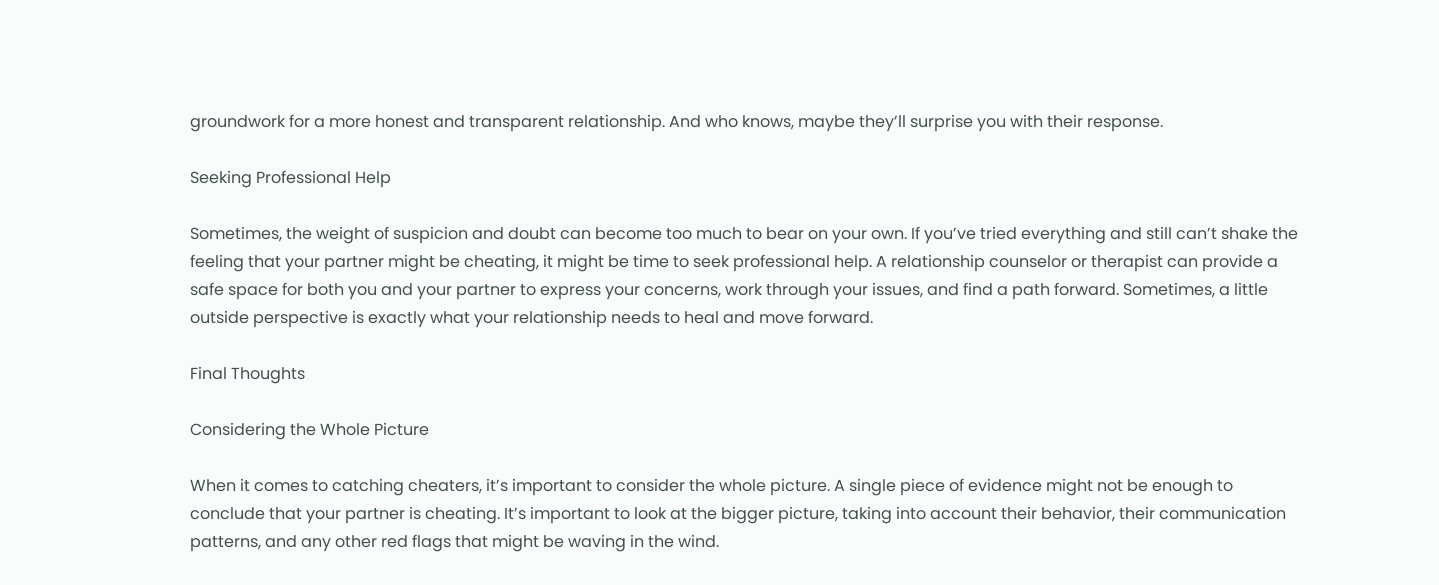groundwork for a more honest and transparent relationship. And who knows, maybe they’ll surprise you with their response.

Seeking Professional Help

Sometimes, the weight of suspicion and doubt can become too much to bear on your own. If you’ve tried everything and still can’t shake the feeling that your partner might be cheating, it might be time to seek professional help. A relationship counselor or therapist can provide a safe space for both you and your partner to express your concerns, work through your issues, and find a path forward. Sometimes, a little outside perspective is exactly what your relationship needs to heal and move forward.

Final Thoughts

Considering the Whole Picture

When it comes to catching cheaters, it’s important to consider the whole picture. A single piece of evidence might not be enough to conclude that your partner is cheating. It’s important to look at the bigger picture, taking into account their behavior, their communication patterns, and any other red flags that might be waving in the wind.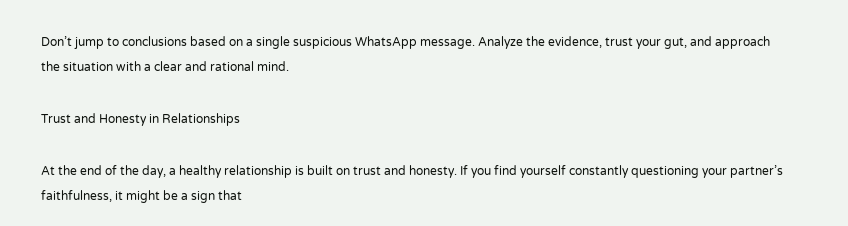Don’t jump to conclusions based on a single suspicious WhatsApp message. Analyze the evidence, trust your gut, and approach the situation with a clear and rational mind.

Trust and Honesty in Relationships

At the end of the day, a healthy relationship is built on trust and honesty. If you find yourself constantly questioning your partner’s faithfulness, it might be a sign that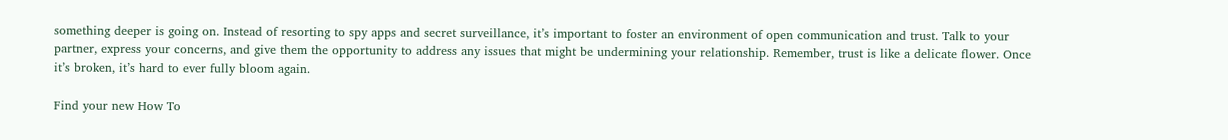something deeper is going on. Instead of resorting to spy apps and secret surveillance, it’s important to foster an environment of open communication and trust. Talk to your partner, express your concerns, and give them the opportunity to address any issues that might be undermining your relationship. Remember, trust is like a delicate flower. Once it’s broken, it’s hard to ever fully bloom again.

Find your new How To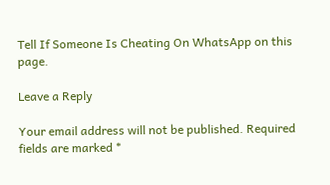Tell If Someone Is Cheating On WhatsApp on this page.

Leave a Reply

Your email address will not be published. Required fields are marked *